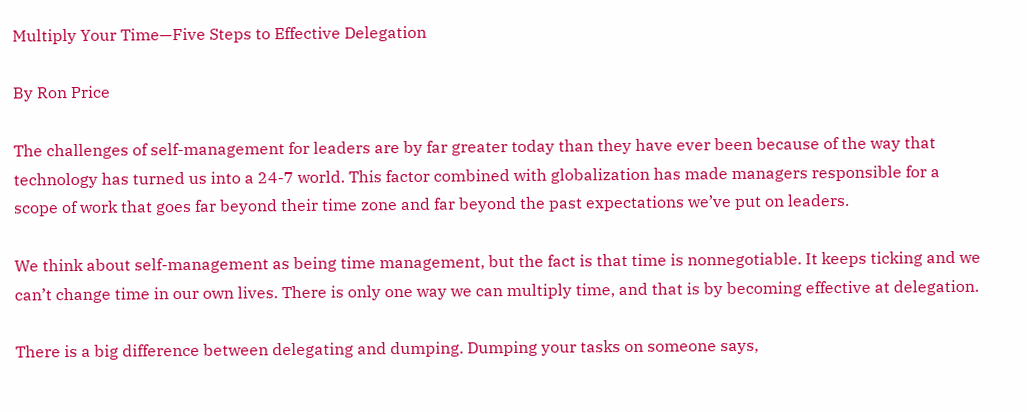Multiply Your Time—Five Steps to Effective Delegation

By Ron Price

The challenges of self-management for leaders are by far greater today than they have ever been because of the way that technology has turned us into a 24-7 world. This factor combined with globalization has made managers responsible for a scope of work that goes far beyond their time zone and far beyond the past expectations we’ve put on leaders.

We think about self-management as being time management, but the fact is that time is nonnegotiable. It keeps ticking and we can’t change time in our own lives. There is only one way we can multiply time, and that is by becoming effective at delegation.

There is a big difference between delegating and dumping. Dumping your tasks on someone says,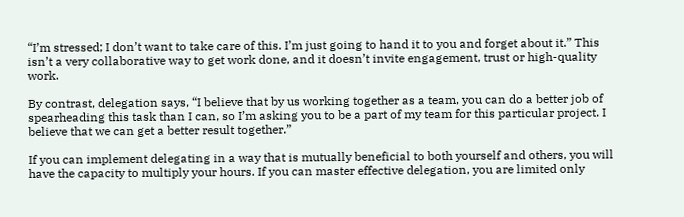“I’m stressed; I don’t want to take care of this. I’m just going to hand it to you and forget about it.” This isn’t a very collaborative way to get work done, and it doesn’t invite engagement, trust or high-quality work.

By contrast, delegation says, “I believe that by us working together as a team, you can do a better job of spearheading this task than I can, so I’m asking you to be a part of my team for this particular project. I believe that we can get a better result together.”

If you can implement delegating in a way that is mutually beneficial to both yourself and others, you will have the capacity to multiply your hours. If you can master effective delegation, you are limited only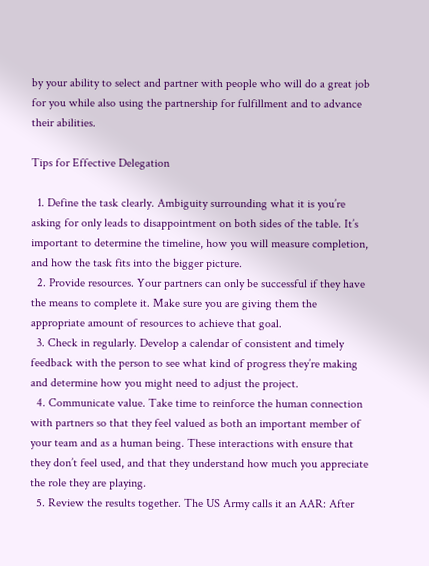by your ability to select and partner with people who will do a great job for you while also using the partnership for fulfillment and to advance their abilities.

Tips for Effective Delegation

  1. Define the task clearly. Ambiguity surrounding what it is you’re asking for only leads to disappointment on both sides of the table. It’s important to determine the timeline, how you will measure completion, and how the task fits into the bigger picture.
  2. Provide resources. Your partners can only be successful if they have the means to complete it. Make sure you are giving them the appropriate amount of resources to achieve that goal.
  3. Check in regularly. Develop a calendar of consistent and timely feedback with the person to see what kind of progress they’re making and determine how you might need to adjust the project.
  4. Communicate value. Take time to reinforce the human connection with partners so that they feel valued as both an important member of your team and as a human being. These interactions with ensure that they don’t feel used, and that they understand how much you appreciate the role they are playing.
  5. Review the results together. The US Army calls it an AAR: After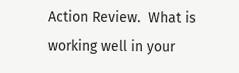Action Review.  What is working well in your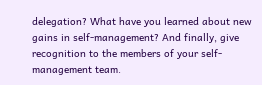delegation? What have you learned about new gains in self-management? And finally, give recognition to the members of your self-management team.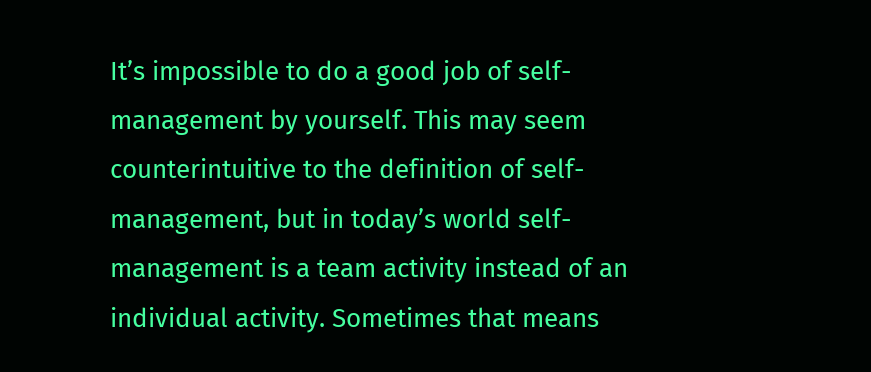It’s impossible to do a good job of self-management by yourself. This may seem counterintuitive to the definition of self-management, but in today’s world self-management is a team activity instead of an individual activity. Sometimes that means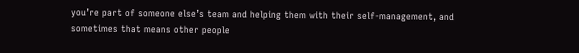you’re part of someone else’s team and helping them with their self-management, and sometimes that means other people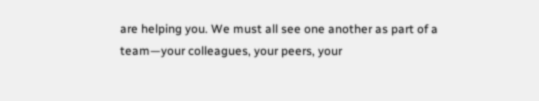are helping you. We must all see one another as part of a team—your colleagues, your peers, your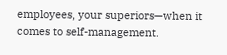employees, your superiors—when it comes to self-management.